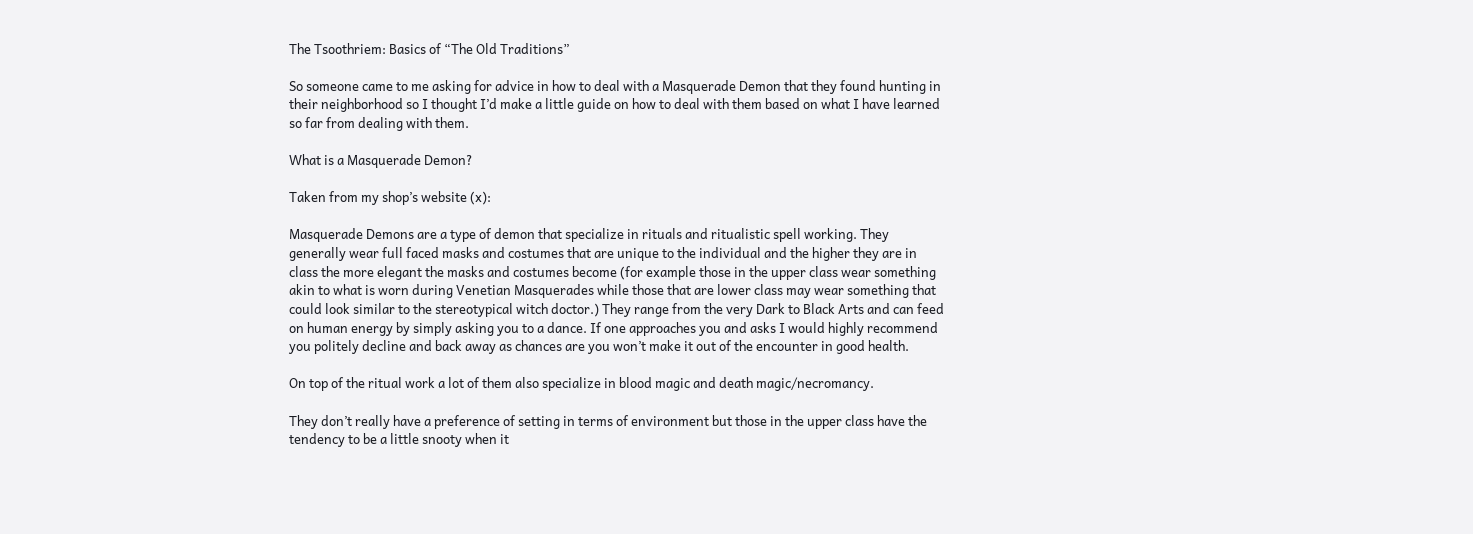The Tsoothriem: Basics of “The Old Traditions”

So someone came to me asking for advice in how to deal with a Masquerade Demon that they found hunting in their neighborhood so I thought I’d make a little guide on how to deal with them based on what I have learned so far from dealing with them.

What is a Masquerade Demon?

Taken from my shop’s website (x):

Masquerade Demons are a type of demon that specialize in rituals and ritualistic spell working. They generally wear full faced masks and costumes that are unique to the individual and the higher they are in class the more elegant the masks and costumes become (for example those in the upper class wear something akin to what is worn during Venetian Masquerades while those that are lower class may wear something that could look similar to the stereotypical witch doctor.) They range from the very Dark to Black Arts and can feed on human energy by simply asking you to a dance. If one approaches you and asks I would highly recommend you politely decline and back away as chances are you won’t make it out of the encounter in good health.

On top of the ritual work a lot of them also specialize in blood magic and death magic/necromancy.

They don’t really have a preference of setting in terms of environment but those in the upper class have the tendency to be a little snooty when it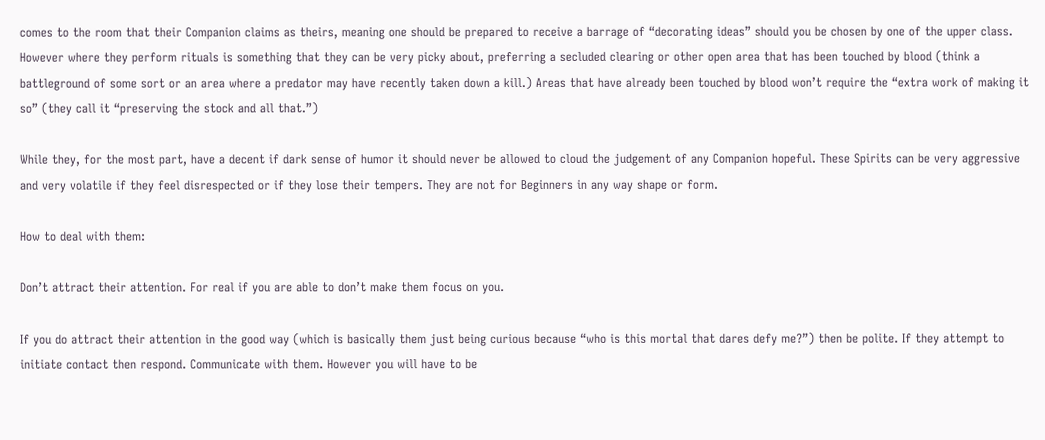comes to the room that their Companion claims as theirs, meaning one should be prepared to receive a barrage of “decorating ideas” should you be chosen by one of the upper class. However where they perform rituals is something that they can be very picky about, preferring a secluded clearing or other open area that has been touched by blood (think a battleground of some sort or an area where a predator may have recently taken down a kill.) Areas that have already been touched by blood won’t require the “extra work of making it so” (they call it “preserving the stock and all that.”)

While they, for the most part, have a decent if dark sense of humor it should never be allowed to cloud the judgement of any Companion hopeful. These Spirits can be very aggressive and very volatile if they feel disrespected or if they lose their tempers. They are not for Beginners in any way shape or form.

How to deal with them:

Don’t attract their attention. For real if you are able to don’t make them focus on you.

If you do attract their attention in the good way (which is basically them just being curious because “who is this mortal that dares defy me?”) then be polite. If they attempt to initiate contact then respond. Communicate with them. However you will have to be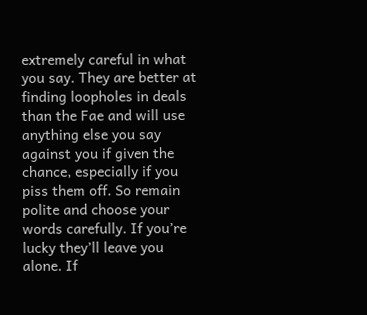extremely careful in what you say. They are better at finding loopholes in deals than the Fae and will use anything else you say against you if given the chance, especially if you piss them off. So remain polite and choose your words carefully. If you’re lucky they’ll leave you alone. If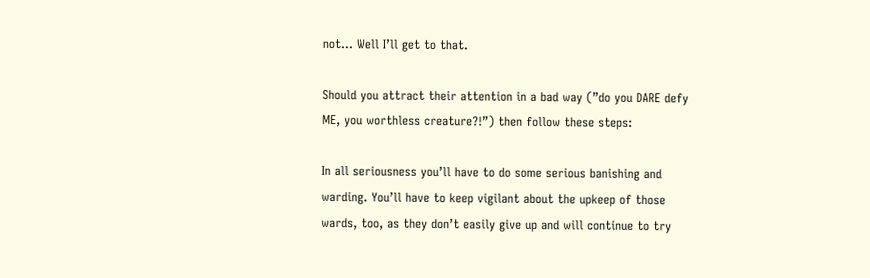not… Well I’ll get to that.

Should you attract their attention in a bad way (”do you DARE defy ME, you worthless creature?!”) then follow these steps:

In all seriousness you’ll have to do some serious banishing and warding. You’ll have to keep vigilant about the upkeep of those wards, too, as they don’t easily give up and will continue to try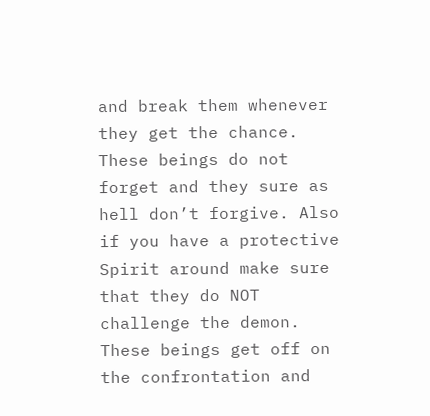and break them whenever they get the chance. These beings do not forget and they sure as hell don’t forgive. Also if you have a protective Spirit around make sure that they do NOT challenge the demon. These beings get off on the confrontation and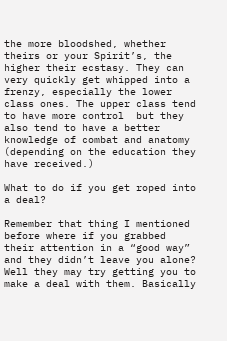the more bloodshed, whether theirs or your Spirit’s, the higher their ecstasy. They can very quickly get whipped into a frenzy, especially the lower class ones. The upper class tend to have more control  but they also tend to have a better knowledge of combat and anatomy (depending on the education they have received.)

What to do if you get roped into a deal?

Remember that thing I mentioned before where if you grabbed their attention in a “good way” and they didn’t leave you alone? Well they may try getting you to make a deal with them. Basically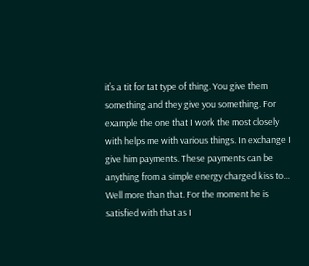it’s a tit for tat type of thing. You give them something and they give you something. For example the one that I work the most closely with helps me with various things. In exchange I give him payments. These payments can be anything from a simple energy charged kiss to… Well more than that. For the moment he is satisfied with that as I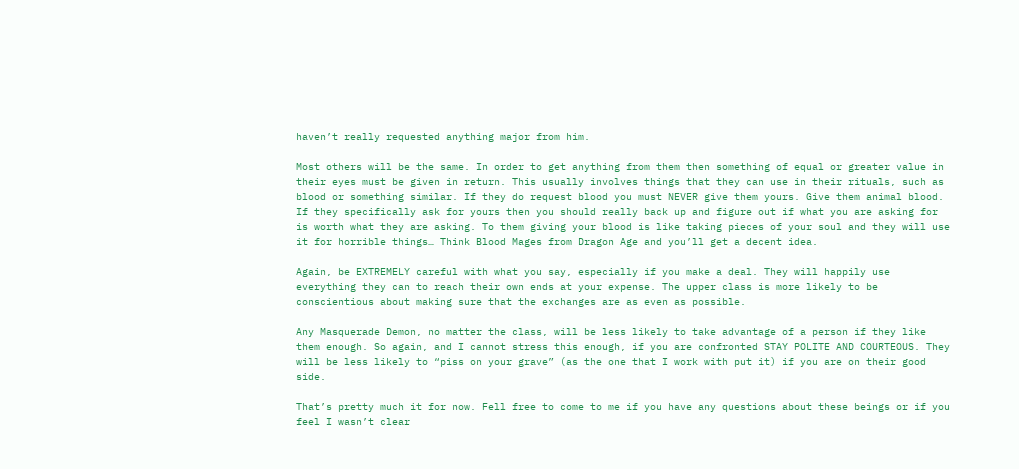haven’t really requested anything major from him.

Most others will be the same. In order to get anything from them then something of equal or greater value in their eyes must be given in return. This usually involves things that they can use in their rituals, such as blood or something similar. If they do request blood you must NEVER give them yours. Give them animal blood. If they specifically ask for yours then you should really back up and figure out if what you are asking for is worth what they are asking. To them giving your blood is like taking pieces of your soul and they will use it for horrible things… Think Blood Mages from Dragon Age and you’ll get a decent idea.

Again, be EXTREMELY careful with what you say, especially if you make a deal. They will happily use everything they can to reach their own ends at your expense. The upper class is more likely to be conscientious about making sure that the exchanges are as even as possible.

Any Masquerade Demon, no matter the class, will be less likely to take advantage of a person if they like them enough. So again, and I cannot stress this enough, if you are confronted STAY POLITE AND COURTEOUS. They will be less likely to “piss on your grave” (as the one that I work with put it) if you are on their good side.

That’s pretty much it for now. Fell free to come to me if you have any questions about these beings or if you feel I wasn’t clear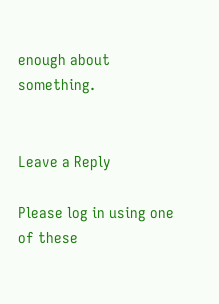enough about something.


Leave a Reply

Please log in using one of these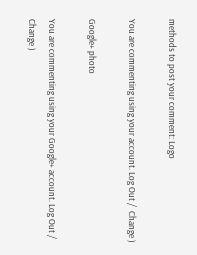methods to post your comment: Logo

You are commenting using your account. Log Out /  Change )

Google+ photo

You are commenting using your Google+ account. Log Out /  Change )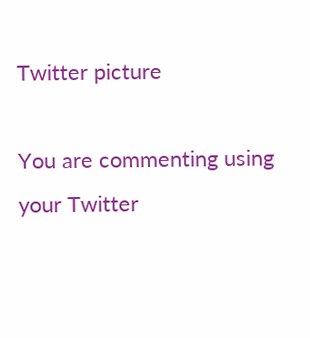Twitter picture

You are commenting using your Twitter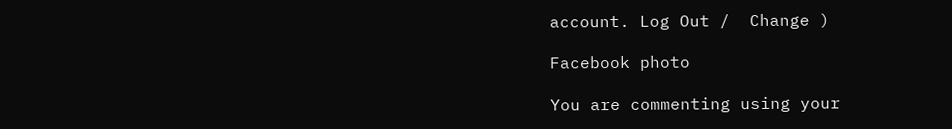account. Log Out /  Change )

Facebook photo

You are commenting using your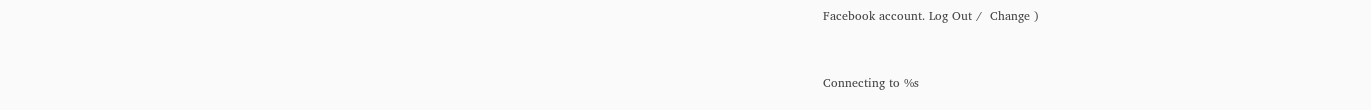Facebook account. Log Out /  Change )


Connecting to %s